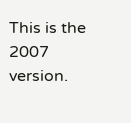This is the 2007 version.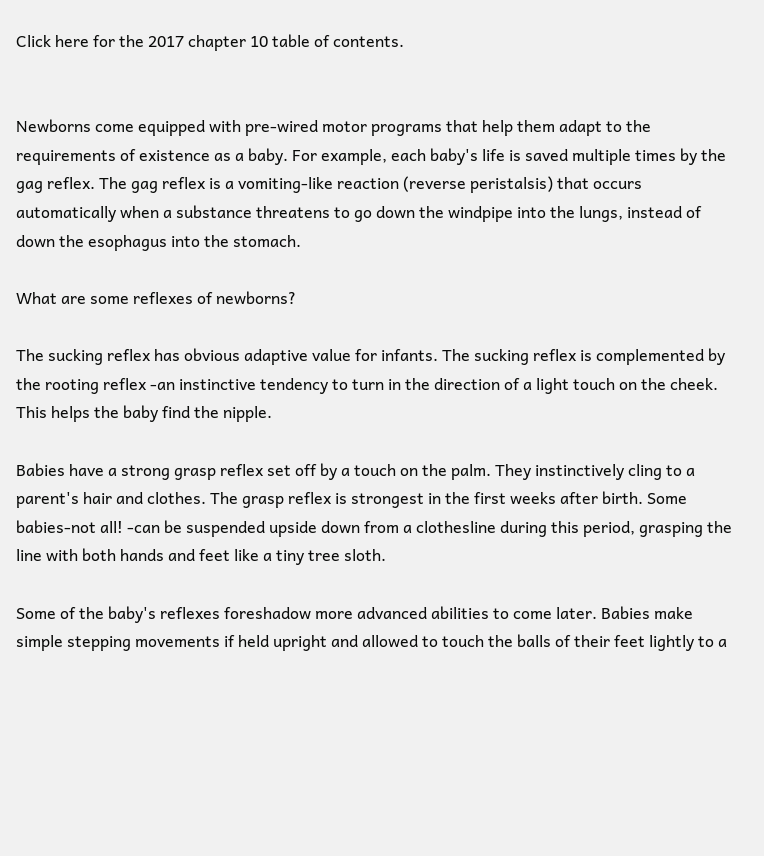Click here for the 2017 chapter 10 table of contents.


Newborns come equipped with pre-wired motor programs that help them adapt to the requirements of existence as a baby. For example, each baby's life is saved multiple times by the gag reflex. The gag reflex is a vomiting-like reaction (reverse peristalsis) that occurs automatically when a substance threatens to go down the windpipe into the lungs, instead of down the esophagus into the stomach.

What are some reflexes of newborns?

The sucking reflex has obvious adaptive value for infants. The sucking reflex is complemented by the rooting reflex -an instinctive tendency to turn in the direction of a light touch on the cheek. This helps the baby find the nipple.

Babies have a strong grasp reflex set off by a touch on the palm. They instinctively cling to a parent's hair and clothes. The grasp reflex is strongest in the first weeks after birth. Some babies-not all! -can be suspended upside down from a clothesline during this period, grasping the line with both hands and feet like a tiny tree sloth.

Some of the baby's reflexes foreshadow more advanced abilities to come later. Babies make simple stepping movements if held upright and allowed to touch the balls of their feet lightly to a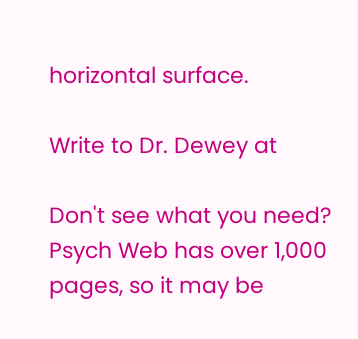horizontal surface.

Write to Dr. Dewey at

Don't see what you need? Psych Web has over 1,000 pages, so it may be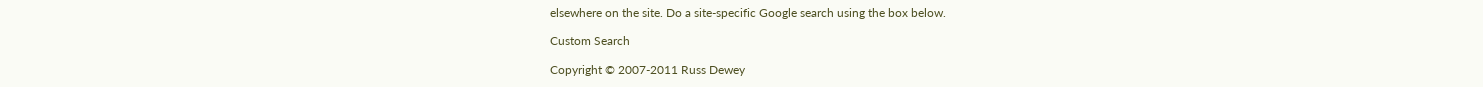elsewhere on the site. Do a site-specific Google search using the box below.

Custom Search

Copyright © 2007-2011 Russ Dewey